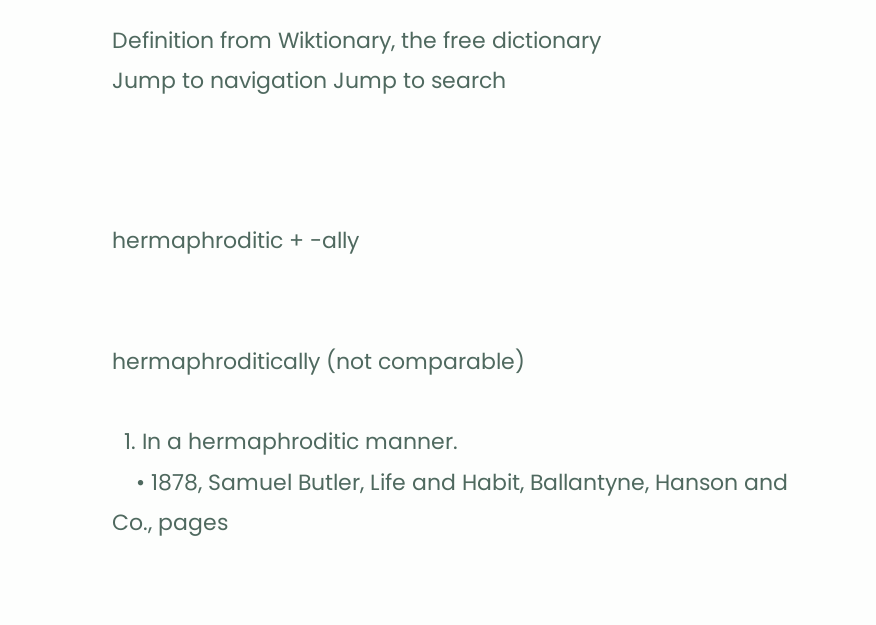Definition from Wiktionary, the free dictionary
Jump to navigation Jump to search



hermaphroditic + -ally


hermaphroditically (not comparable)

  1. In a hermaphroditic manner.
    • 1878, Samuel Butler, Life and Habit, Ballantyne, Hanson and Co., pages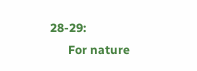28-29:
      For nature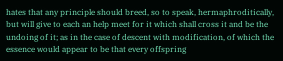hates that any principle should breed, so to speak, hermaphroditically, but will give to each an help meet for it which shall cross it and be the undoing of it; as in the case of descent with modification, of which the essence would appear to be that every offspring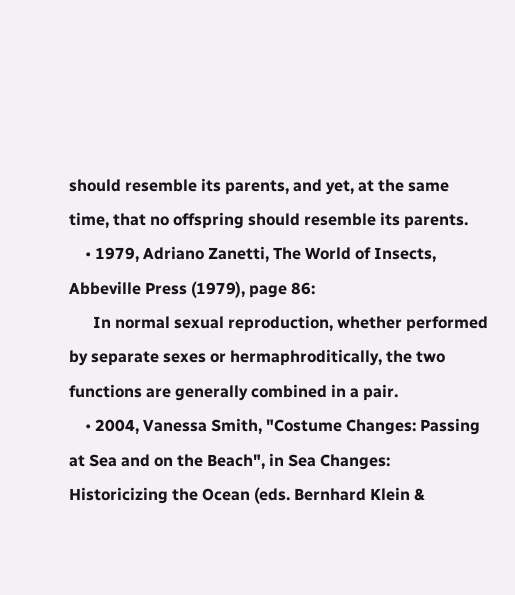should resemble its parents, and yet, at the same time, that no offspring should resemble its parents.
    • 1979, Adriano Zanetti, The World of Insects, Abbeville Press (1979), page 86:
      In normal sexual reproduction, whether performed by separate sexes or hermaphroditically, the two functions are generally combined in a pair.
    • 2004, Vanessa Smith, "Costume Changes: Passing at Sea and on the Beach", in Sea Changes: Historicizing the Ocean (eds. Bernhard Klein &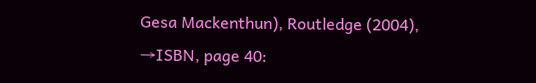Gesa Mackenthun), Routledge (2004), →ISBN, page 40: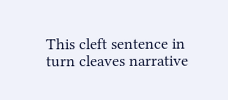This cleft sentence in turn cleaves narrative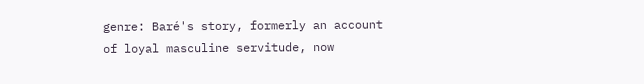genre: Baré's story, formerly an account of loyal masculine servitude, now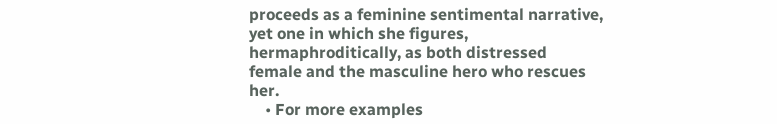proceeds as a feminine sentimental narrative, yet one in which she figures, hermaphroditically, as both distressed female and the masculine hero who rescues her.
    • For more examples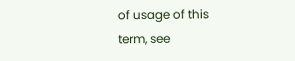of usage of this term, see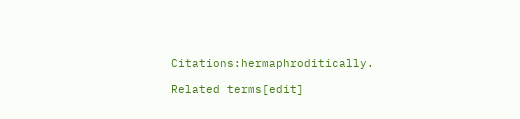Citations:hermaphroditically.

Related terms[edit]